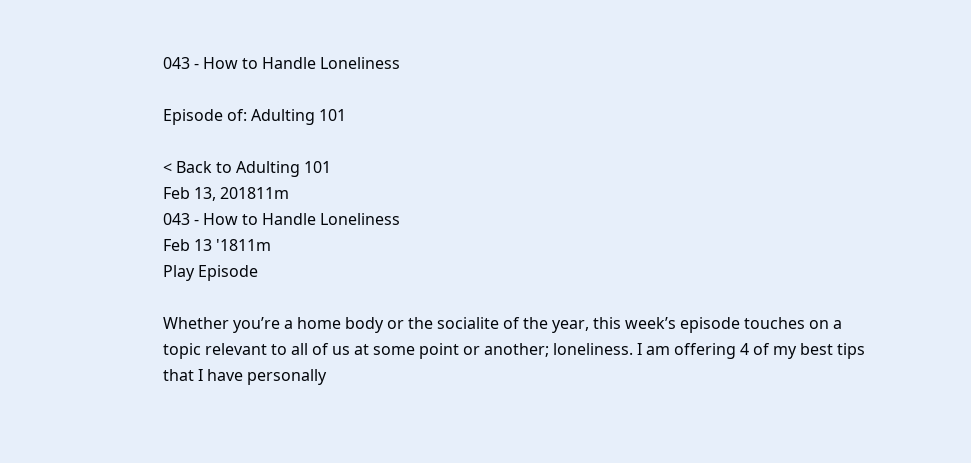043 - How to Handle Loneliness

Episode of: Adulting 101

< Back to Adulting 101
Feb 13, 201811m
043 - How to Handle Loneliness
Feb 13 '1811m
Play Episode

Whether you’re a home body or the socialite of the year, this week’s episode touches on a topic relevant to all of us at some point or another; loneliness. I am offering 4 of my best tips that I have personally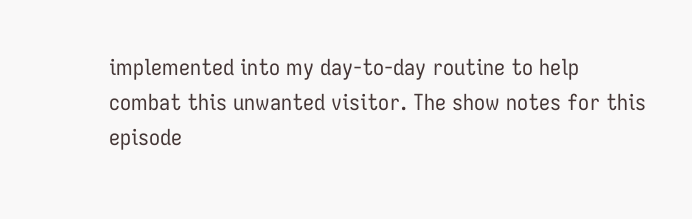implemented into my day-to-day routine to help combat this unwanted visitor. The show notes for this episode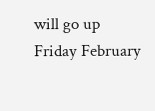will go up Friday February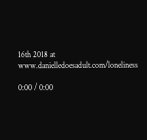16th 2018 at www.danielledoesadult.com/loneliness

0:00 / 0:00